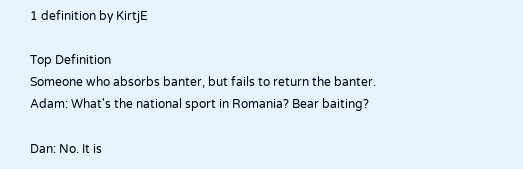1 definition by KirtjE

Top Definition
Someone who absorbs banter, but fails to return the banter.
Adam: What's the national sport in Romania? Bear baiting?

Dan: No. It is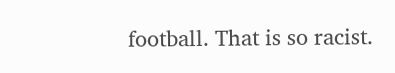football. That is so racist.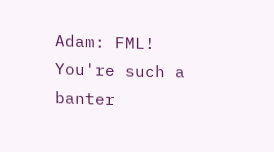Adam: FML! You're such a banter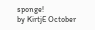sponge!
by KirtjE October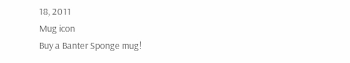18, 2011
Mug icon
Buy a Banter Sponge mug!